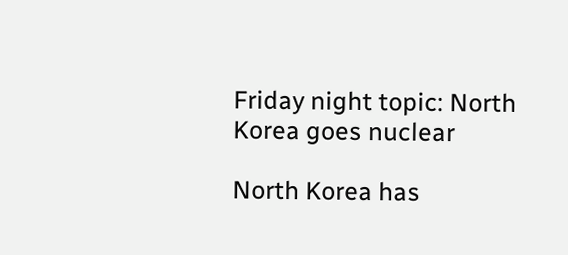Friday night topic: North Korea goes nuclear

North Korea has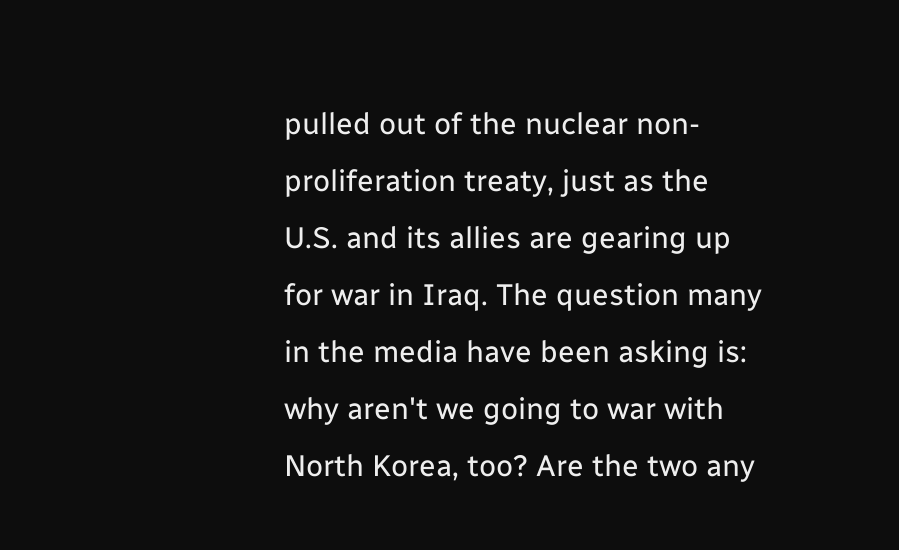pulled out of the nuclear non-proliferation treaty, just as the U.S. and its allies are gearing up for war in Iraq. The question many in the media have been asking is: why aren't we going to war with North Korea, too? Are the two any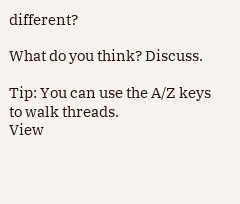different?

What do you think? Discuss.

Tip: You can use the A/Z keys to walk threads.
View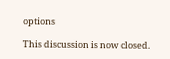options

This discussion is now closed.